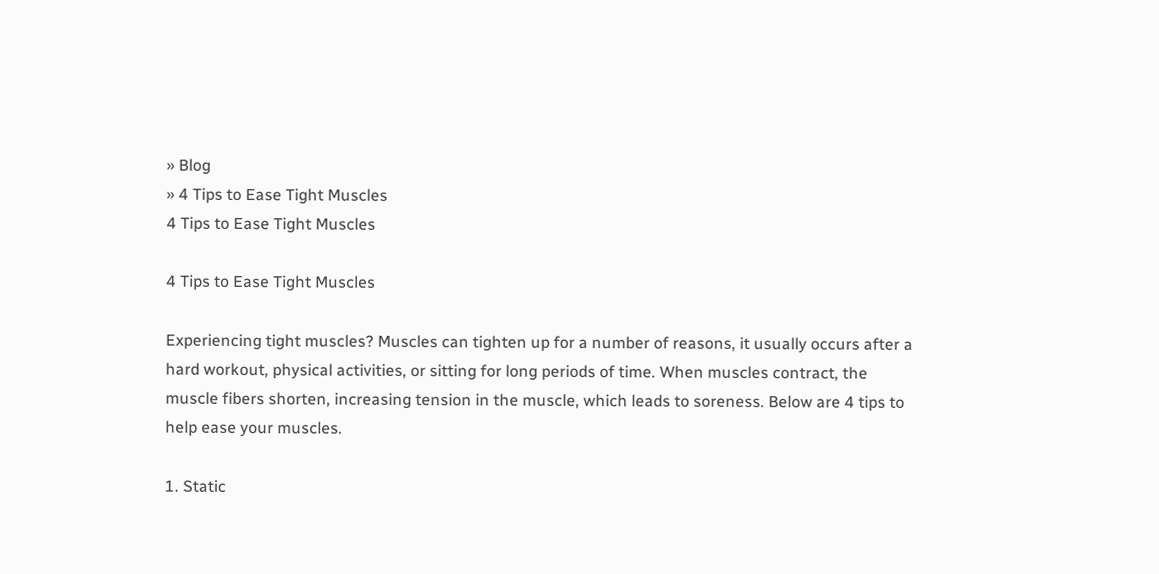» Blog
» 4 Tips to Ease Tight Muscles
4 Tips to Ease Tight Muscles

4 Tips to Ease Tight Muscles

Experiencing tight muscles? Muscles can tighten up for a number of reasons, it usually occurs after a hard workout, physical activities, or sitting for long periods of time. When muscles contract, the muscle fibers shorten, increasing tension in the muscle, which leads to soreness. Below are 4 tips to help ease your muscles.

1. Static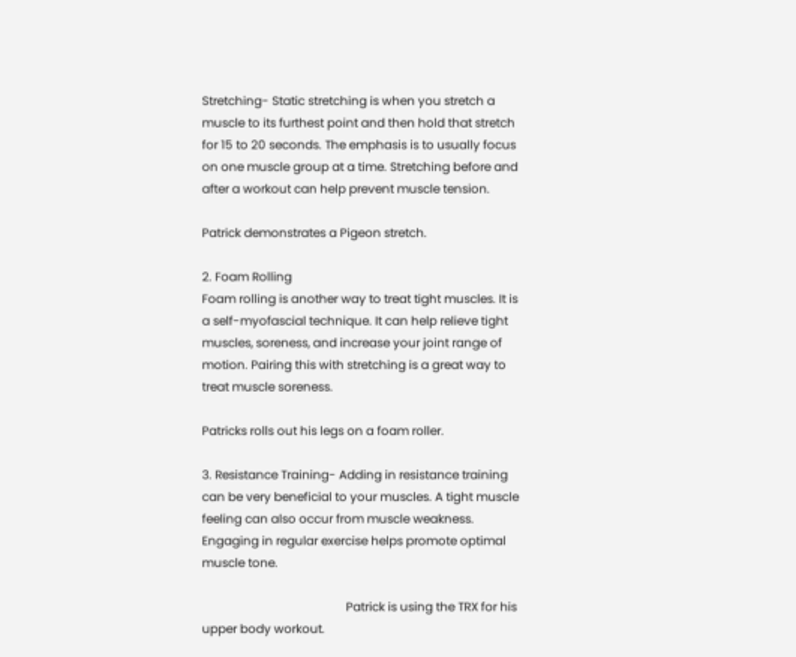Stretching- Static stretching is when you stretch a muscle to its furthest point and then hold that stretch for 15 to 20 seconds. The emphasis is to usually focus on one muscle group at a time. Stretching before and after a workout can help prevent muscle tension.

Patrick demonstrates a Pigeon stretch.

2. Foam Rolling
Foam rolling is another way to treat tight muscles. It is a self-myofascial technique. It can help relieve tight muscles, soreness, and increase your joint range of motion. Pairing this with stretching is a great way to treat muscle soreness.

Patricks rolls out his legs on a foam roller.

3. Resistance Training- Adding in resistance training can be very beneficial to your muscles. A tight muscle feeling can also occur from muscle weakness. Engaging in regular exercise helps promote optimal muscle tone.

                                                Patrick is using the TRX for his upper body workout.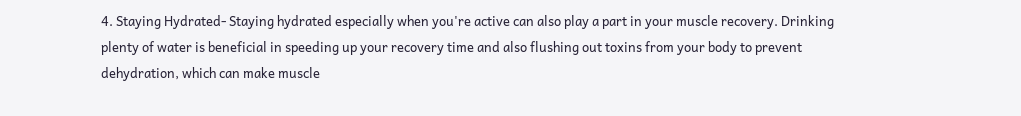4. Staying Hydrated- Staying hydrated especially when you're active can also play a part in your muscle recovery. Drinking plenty of water is beneficial in speeding up your recovery time and also flushing out toxins from your body to prevent dehydration, which can make muscle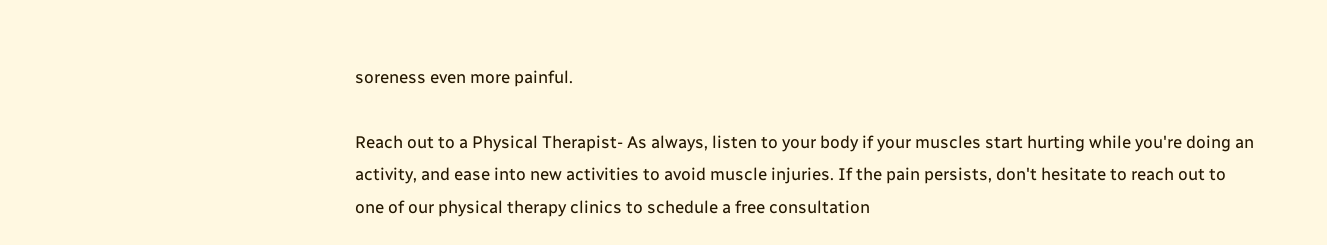soreness even more painful.

Reach out to a Physical Therapist- As always, listen to your body if your muscles start hurting while you're doing an activity, and ease into new activities to avoid muscle injuries. If the pain persists, don't hesitate to reach out to one of our physical therapy clinics to schedule a free consultation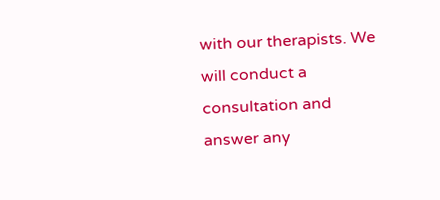with our therapists. We will conduct a consultation and answer any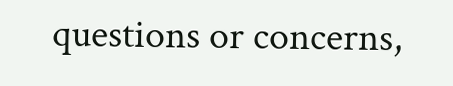questions or concerns,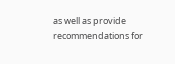as well as provide recommendations for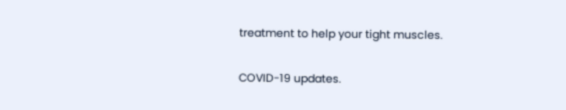treatment to help your tight muscles.

COVID-19 updates.